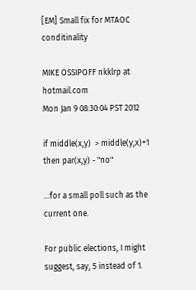[EM] Small fix for MTAOC conditinality

MIKE OSSIPOFF nkklrp at hotmail.com
Mon Jan 9 08:30:04 PST 2012

if middle(x,y)  > middle(y,x)+1 then par(x,y) - "no"

...for a small poll such as the current one.

For public elections, I might suggest, say, 5 instead of 1.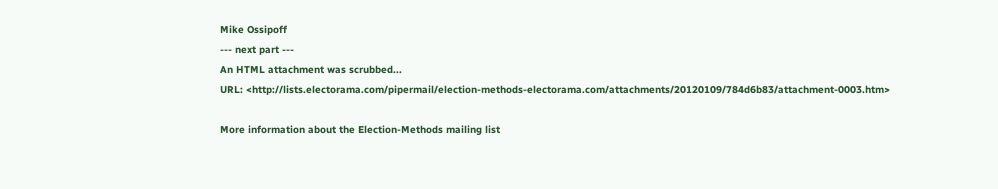Mike Ossipoff
--- next part ---
An HTML attachment was scrubbed...
URL: <http://lists.electorama.com/pipermail/election-methods-electorama.com/attachments/20120109/784d6b83/attachment-0003.htm>

More information about the Election-Methods mailing list